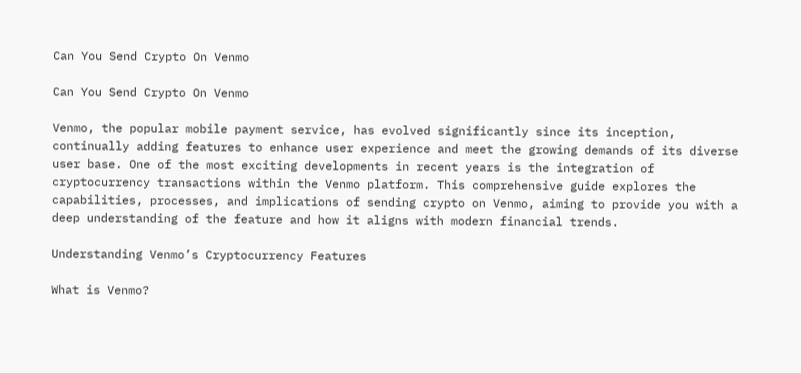Can You Send Crypto On Venmo

Can You Send Crypto On Venmo

Venmo, the popular mobile payment service, has evolved significantly since its inception, continually adding features to enhance user experience and meet the growing demands of its diverse user base. One of the most exciting developments in recent years is the integration of cryptocurrency transactions within the Venmo platform. This comprehensive guide explores the capabilities, processes, and implications of sending crypto on Venmo, aiming to provide you with a deep understanding of the feature and how it aligns with modern financial trends.

Understanding Venmo’s Cryptocurrency Features

What is Venmo?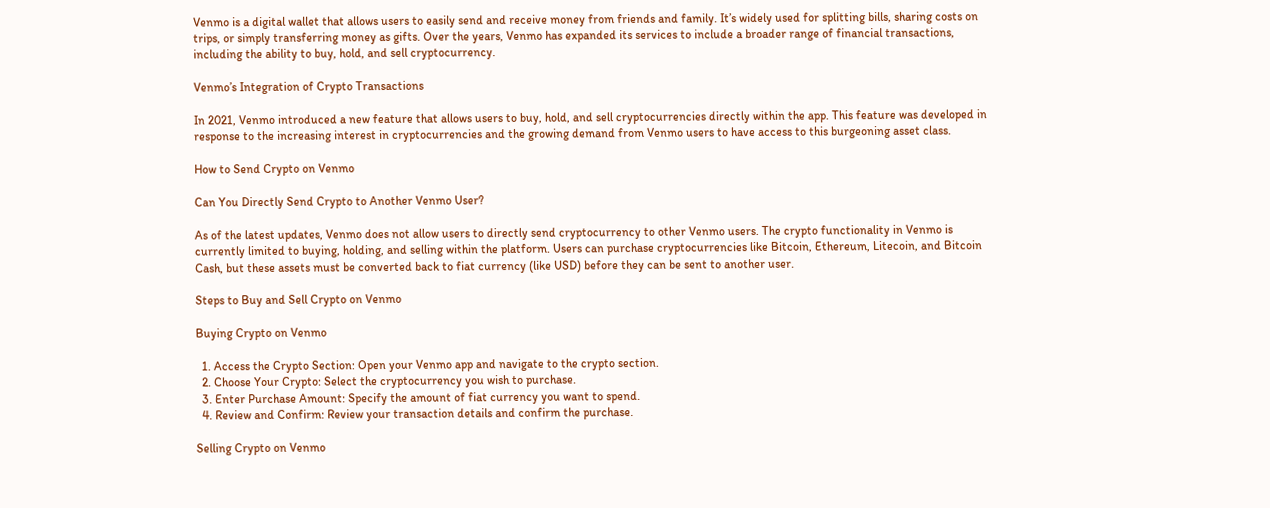Venmo is a digital wallet that allows users to easily send and receive money from friends and family. It’s widely used for splitting bills, sharing costs on trips, or simply transferring money as gifts. Over the years, Venmo has expanded its services to include a broader range of financial transactions, including the ability to buy, hold, and sell cryptocurrency.

Venmo’s Integration of Crypto Transactions

In 2021, Venmo introduced a new feature that allows users to buy, hold, and sell cryptocurrencies directly within the app. This feature was developed in response to the increasing interest in cryptocurrencies and the growing demand from Venmo users to have access to this burgeoning asset class.

How to Send Crypto on Venmo

Can You Directly Send Crypto to Another Venmo User?

As of the latest updates, Venmo does not allow users to directly send cryptocurrency to other Venmo users. The crypto functionality in Venmo is currently limited to buying, holding, and selling within the platform. Users can purchase cryptocurrencies like Bitcoin, Ethereum, Litecoin, and Bitcoin Cash, but these assets must be converted back to fiat currency (like USD) before they can be sent to another user.

Steps to Buy and Sell Crypto on Venmo

Buying Crypto on Venmo

  1. Access the Crypto Section: Open your Venmo app and navigate to the crypto section.
  2. Choose Your Crypto: Select the cryptocurrency you wish to purchase.
  3. Enter Purchase Amount: Specify the amount of fiat currency you want to spend.
  4. Review and Confirm: Review your transaction details and confirm the purchase.

Selling Crypto on Venmo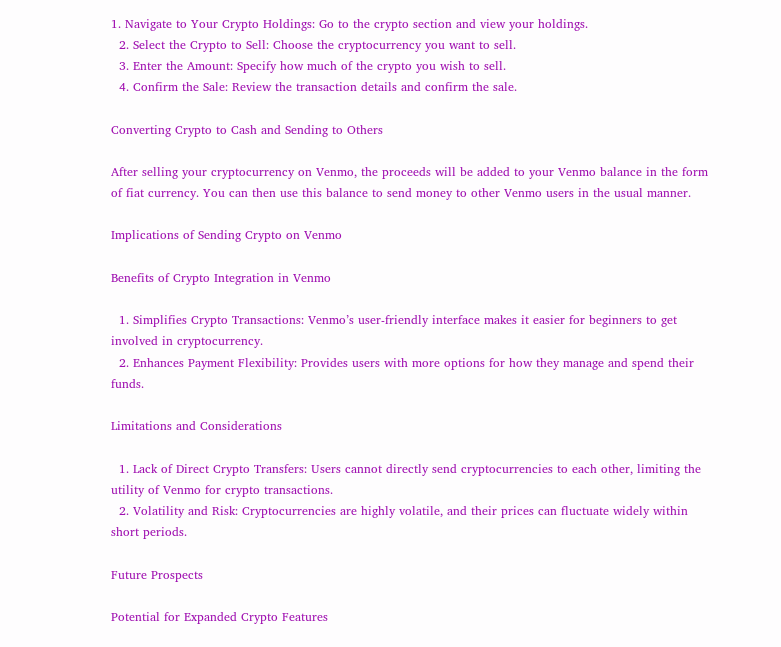1. Navigate to Your Crypto Holdings: Go to the crypto section and view your holdings.
  2. Select the Crypto to Sell: Choose the cryptocurrency you want to sell.
  3. Enter the Amount: Specify how much of the crypto you wish to sell.
  4. Confirm the Sale: Review the transaction details and confirm the sale.

Converting Crypto to Cash and Sending to Others

After selling your cryptocurrency on Venmo, the proceeds will be added to your Venmo balance in the form of fiat currency. You can then use this balance to send money to other Venmo users in the usual manner.

Implications of Sending Crypto on Venmo

Benefits of Crypto Integration in Venmo

  1. Simplifies Crypto Transactions: Venmo’s user-friendly interface makes it easier for beginners to get involved in cryptocurrency.
  2. Enhances Payment Flexibility: Provides users with more options for how they manage and spend their funds.

Limitations and Considerations

  1. Lack of Direct Crypto Transfers: Users cannot directly send cryptocurrencies to each other, limiting the utility of Venmo for crypto transactions.
  2. Volatility and Risk: Cryptocurrencies are highly volatile, and their prices can fluctuate widely within short periods.

Future Prospects

Potential for Expanded Crypto Features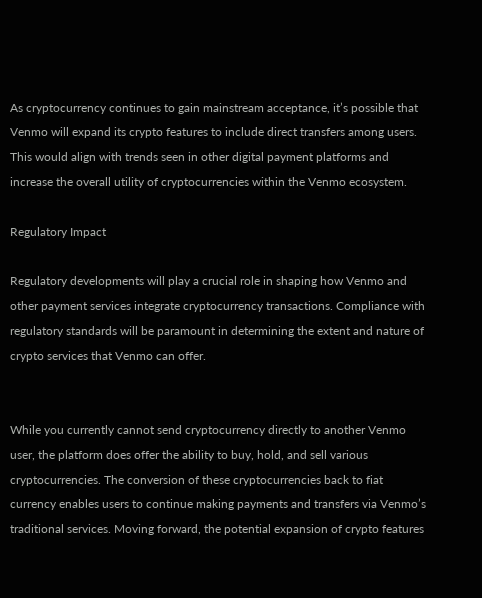As cryptocurrency continues to gain mainstream acceptance, it’s possible that Venmo will expand its crypto features to include direct transfers among users. This would align with trends seen in other digital payment platforms and increase the overall utility of cryptocurrencies within the Venmo ecosystem.

Regulatory Impact

Regulatory developments will play a crucial role in shaping how Venmo and other payment services integrate cryptocurrency transactions. Compliance with regulatory standards will be paramount in determining the extent and nature of crypto services that Venmo can offer.


While you currently cannot send cryptocurrency directly to another Venmo user, the platform does offer the ability to buy, hold, and sell various cryptocurrencies. The conversion of these cryptocurrencies back to fiat currency enables users to continue making payments and transfers via Venmo’s traditional services. Moving forward, the potential expansion of crypto features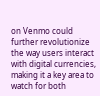on Venmo could further revolutionize the way users interact with digital currencies, making it a key area to watch for both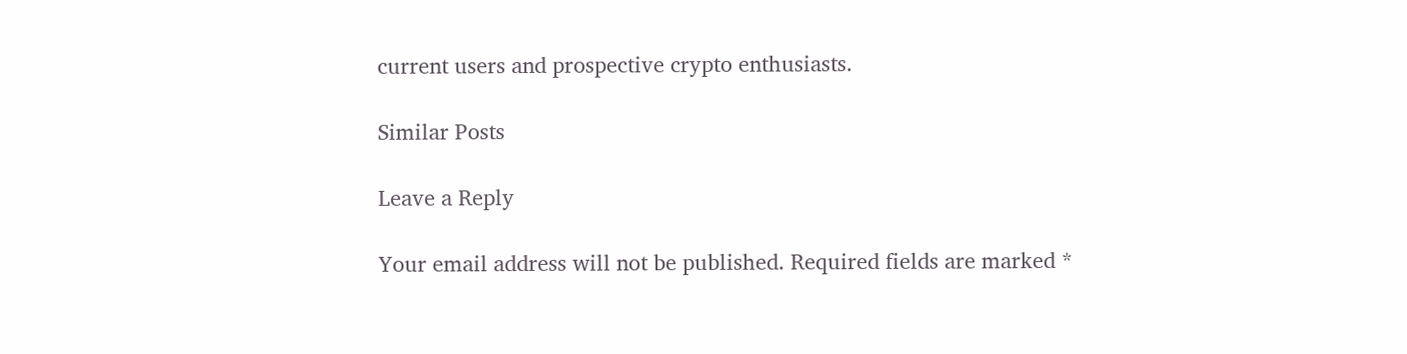current users and prospective crypto enthusiasts.

Similar Posts

Leave a Reply

Your email address will not be published. Required fields are marked *